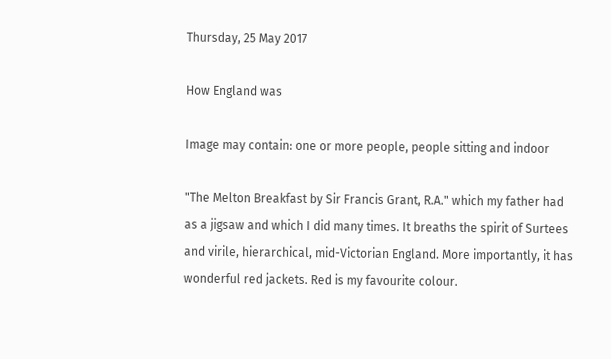Thursday, 25 May 2017

How England was

Image may contain: one or more people, people sitting and indoor

"The Melton Breakfast by Sir Francis Grant, R.A." which my father had as a jigsaw and which I did many times. It breaths the spirit of Surtees and virile, hierarchical, mid-Victorian England. More importantly, it has wonderful red jackets. Red is my favourite colour.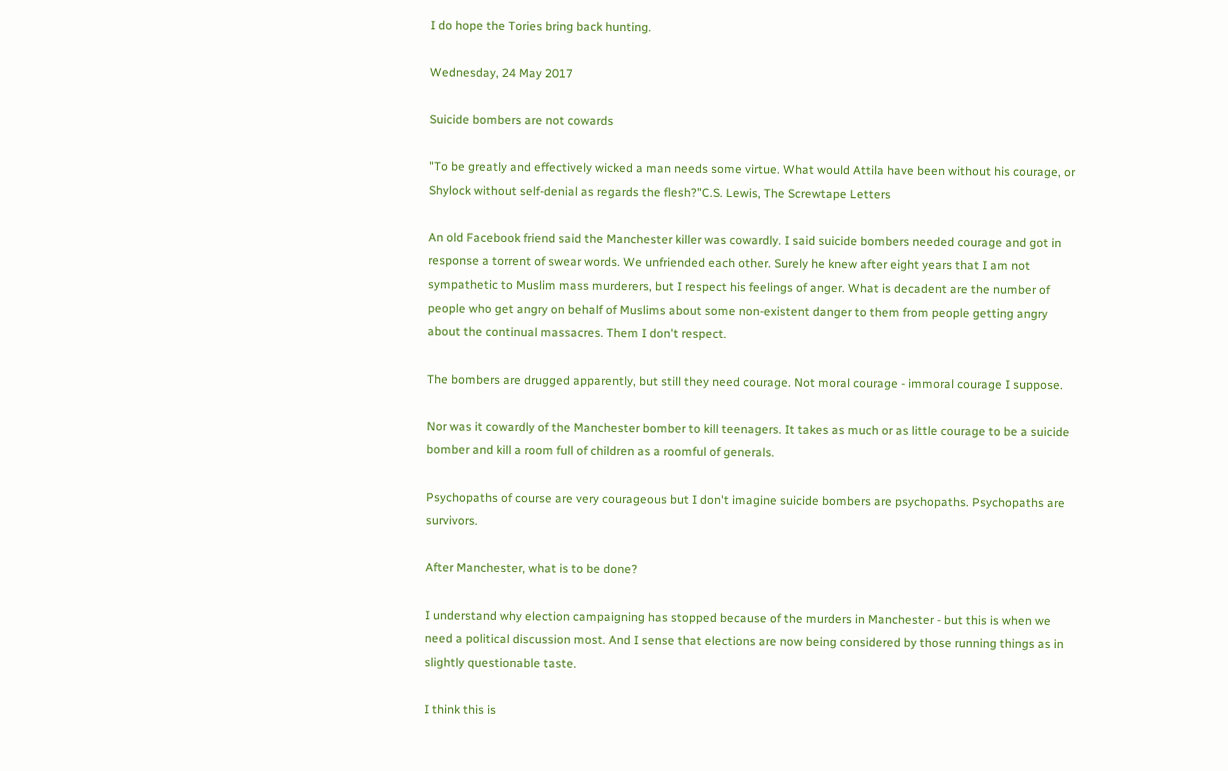I do hope the Tories bring back hunting.

Wednesday, 24 May 2017

Suicide bombers are not cowards

"To be greatly and effectively wicked a man needs some virtue. What would Attila have been without his courage, or Shylock without self-denial as regards the flesh?"C.S. Lewis, The Screwtape Letters

An old Facebook friend said the Manchester killer was cowardly. I said suicide bombers needed courage and got in response a torrent of swear words. We unfriended each other. Surely he knew after eight years that I am not sympathetic to Muslim mass murderers, but I respect his feelings of anger. What is decadent are the number of people who get angry on behalf of Muslims about some non-existent danger to them from people getting angry about the continual massacres. Them I don't respect.

The bombers are drugged apparently, but still they need courage. Not moral courage - immoral courage I suppose.

Nor was it cowardly of the Manchester bomber to kill teenagers. It takes as much or as little courage to be a suicide bomber and kill a room full of children as a roomful of generals.

Psychopaths of course are very courageous but I don't imagine suicide bombers are psychopaths. Psychopaths are survivors.

After Manchester, what is to be done?

I understand why election campaigning has stopped because of the murders in Manchester - but this is when we need a political discussion most. And I sense that elections are now being considered by those running things as in slightly questionable taste.

I think this is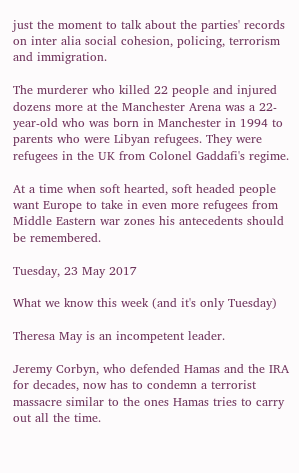just the moment to talk about the parties' records on inter alia social cohesion, policing, terrorism and immigration.

The murderer who killed 22 people and injured dozens more at the Manchester Arena was a 22-year-old who was born in Manchester in 1994 to parents who were Libyan refugees. They were refugees in the UK from Colonel Gaddafi's regime.

At a time when soft hearted, soft headed people want Europe to take in even more refugees from Middle Eastern war zones his antecedents should be remembered.

Tuesday, 23 May 2017

What we know this week (and it's only Tuesday)

Theresa May is an incompetent leader.

Jeremy Corbyn, who defended Hamas and the IRA for decades, now has to condemn a terrorist massacre similar to the ones Hamas tries to carry out all the time.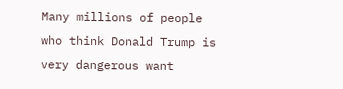Many millions of people who think Donald Trump is very dangerous want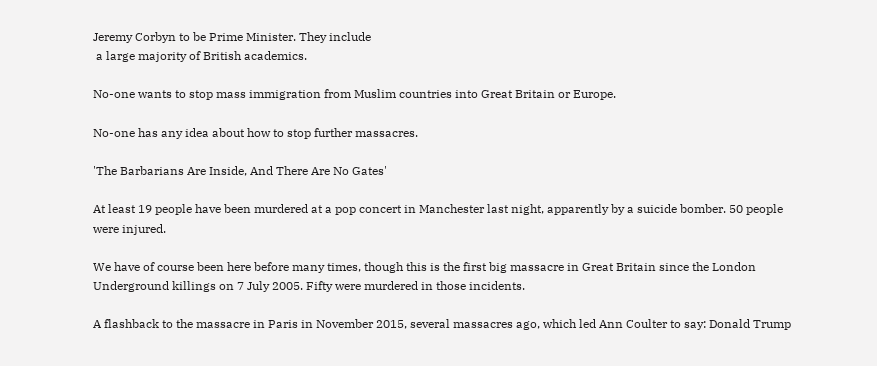Jeremy Corbyn to be Prime Minister. They include
 a large majority of British academics.

No-one wants to stop mass immigration from Muslim countries into Great Britain or Europe.

No-one has any idea about how to stop further massacres.

'The Barbarians Are Inside, And There Are No Gates'

At least 19 people have been murdered at a pop concert in Manchester last night, apparently by a suicide bomber. 50 people were injured.

We have of course been here before many times, though this is the first big massacre in Great Britain since the London Underground killings on 7 July 2005. Fifty were murdered in those incidents.

A flashback to the massacre in Paris in November 2015, several massacres ago, which led Ann Coulter to say: Donald Trump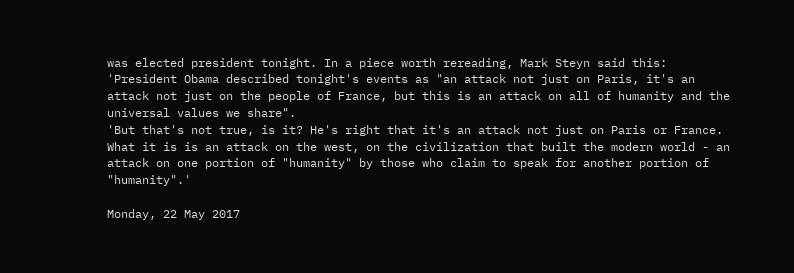was elected president tonight. In a piece worth rereading, Mark Steyn said this:
'President Obama described tonight's events as "an attack not just on Paris, it's an attack not just on the people of France, but this is an attack on all of humanity and the universal values we share".
'But that's not true, is it? He's right that it's an attack not just on Paris or France. What it is is an attack on the west, on the civilization that built the modern world - an attack on one portion of "humanity" by those who claim to speak for another portion of "humanity".'

Monday, 22 May 2017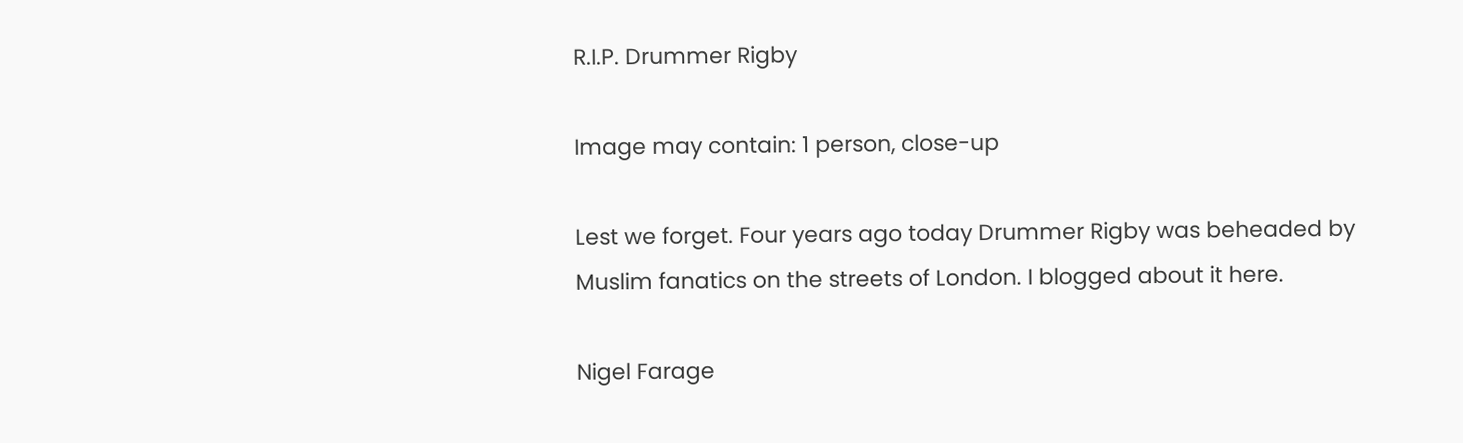R.I.P. Drummer Rigby

Image may contain: 1 person, close-up

Lest we forget. Four years ago today Drummer Rigby was beheaded by Muslim fanatics on the streets of London. I blogged about it here.

Nigel Farage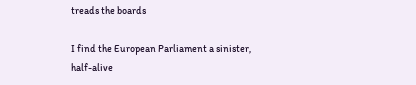treads the boards

I find the European Parliament a sinister, half-alive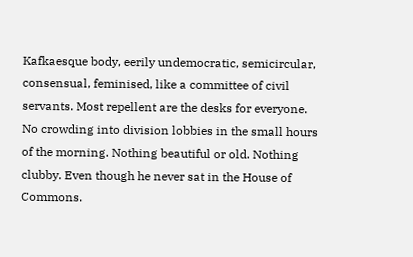Kafkaesque body, eerily undemocratic, semicircular, consensual, feminised, like a committee of civil servants. Most repellent are the desks for everyone. No crowding into division lobbies in the small hours of the morning. Nothing beautiful or old. Nothing clubby. Even though he never sat in the House of Commons.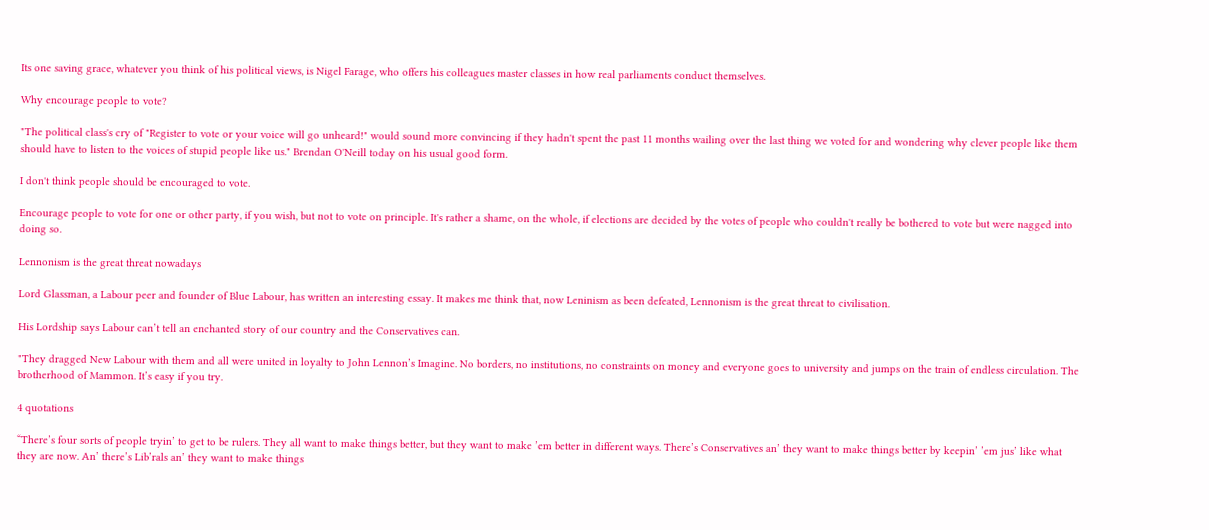Its one saving grace, whatever you think of his political views, is Nigel Farage, who offers his colleagues master classes in how real parliaments conduct themselves.

Why encourage people to vote?

"The political class's cry of "Register to vote or your voice will go unheard!" would sound more convincing if they hadn't spent the past 11 months wailing over the last thing we voted for and wondering why clever people like them should have to listen to the voices of stupid people like us." Brendan O'Neill today on his usual good form.

I don't think people should be encouraged to vote.

Encourage people to vote for one or other party, if you wish, but not to vote on principle. It's rather a shame, on the whole, if elections are decided by the votes of people who couldn't really be bothered to vote but were nagged into doing so.

Lennonism is the great threat nowadays

Lord Glassman, a Labour peer and founder of Blue Labour, has written an interesting essay. It makes me think that, now Leninism as been defeated, Lennonism is the great threat to civilisation.

His Lordship says Labour can’t tell an enchanted story of our country and the Conservatives can.

"They dragged New Labour with them and all were united in loyalty to John Lennon’s Imagine. No borders, no institutions, no constraints on money and everyone goes to university and jumps on the train of endless circulation. The brotherhood of Mammon. It’s easy if you try.

4 quotations

“There’s four sorts of people tryin’ to get to be rulers. They all want to make things better, but they want to make ’em better in different ways. There’s Conservatives an’ they want to make things better by keepin’ ’em jus’ like what they are now. An’ there’s Lib’rals an’ they want to make things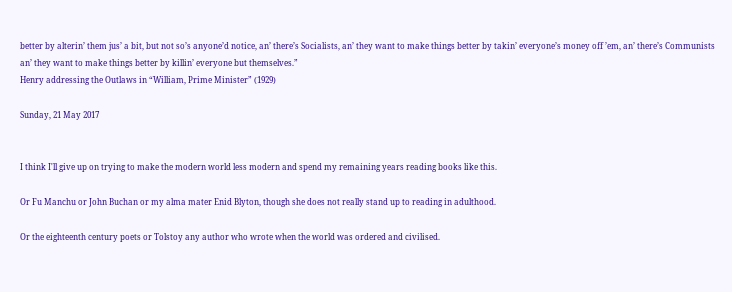better by alterin’ them jus’ a bit, but not so’s anyone’d notice, an’ there’s Socialists, an’ they want to make things better by takin’ everyone’s money off ’em, an’ there’s Communists an’ they want to make things better by killin’ everyone but themselves.”
Henry addressing the Outlaws in “William, Prime Minister” (1929)

Sunday, 21 May 2017


I think I'll give up on trying to make the modern world less modern and spend my remaining years reading books like this.

Or Fu Manchu or John Buchan or my alma mater Enid Blyton, though she does not really stand up to reading in adulthood.

Or the eighteenth century poets or Tolstoy any author who wrote when the world was ordered and civilised.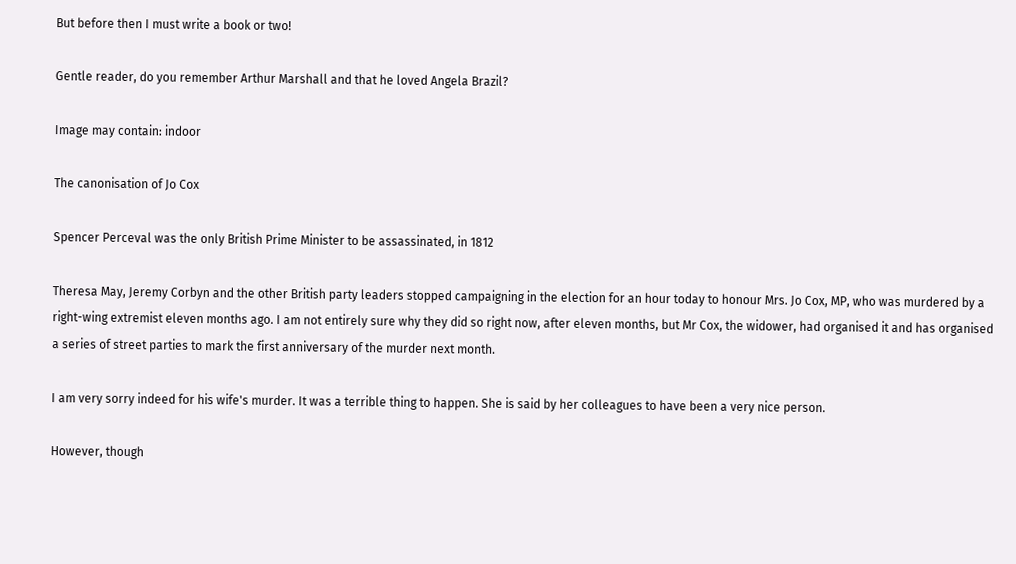But before then I must write a book or two!

Gentle reader, do you remember Arthur Marshall and that he loved Angela Brazil?

Image may contain: indoor

The canonisation of Jo Cox

Spencer Perceval was the only British Prime Minister to be assassinated, in 1812

Theresa May, Jeremy Corbyn and the other British party leaders stopped campaigning in the election for an hour today to honour Mrs. Jo Cox, MP, who was murdered by a right-wing extremist eleven months ago. I am not entirely sure why they did so right now, after eleven months, but Mr Cox, the widower, had organised it and has organised a series of street parties to mark the first anniversary of the murder next month.

I am very sorry indeed for his wife's murder. It was a terrible thing to happen. She is said by her colleagues to have been a very nice person.

However, though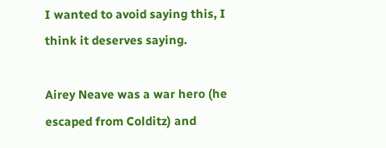I wanted to avoid saying this, I think it deserves saying.

Airey Neave was a war hero (he escaped from Colditz) and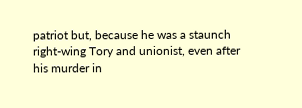patriot but, because he was a staunch right-wing Tory and unionist, even after his murder in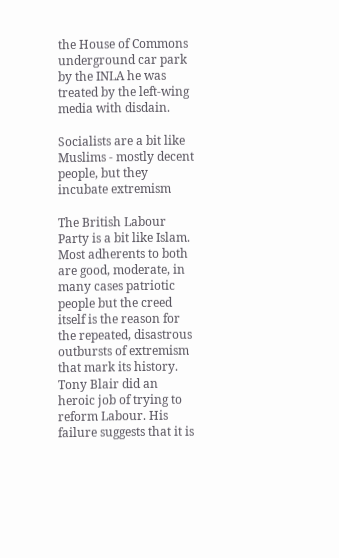the House of Commons underground car park by the INLA he was treated by the left-wing media with disdain.

Socialists are a bit like Muslims - mostly decent people, but they incubate extremism

The British Labour Party is a bit like Islam. Most adherents to both are good, moderate, in many cases patriotic people but the creed itself is the reason for the repeated, disastrous outbursts of extremism that mark its history. Tony Blair did an heroic job of trying to reform Labour. His failure suggests that it is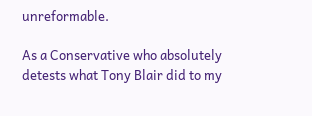unreformable.

As a Conservative who absolutely detests what Tony Blair did to my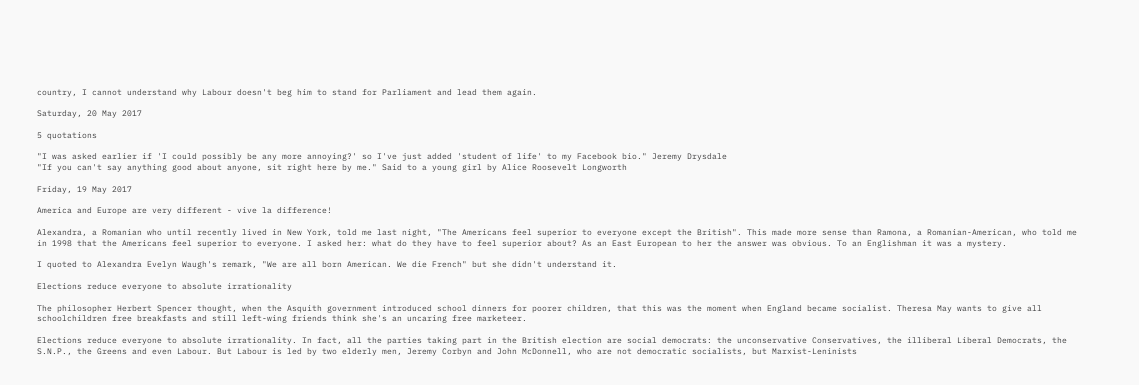country, I cannot understand why Labour doesn't beg him to stand for Parliament and lead them again.

Saturday, 20 May 2017

5 quotations

"I was asked earlier if 'I could possibly be any more annoying?' so I've just added 'student of life' to my Facebook bio." Jeremy Drysdale
"If you can't say anything good about anyone, sit right here by me." Said to a young girl by Alice Roosevelt Longworth

Friday, 19 May 2017

America and Europe are very different - vive la difference!

Alexandra, a Romanian who until recently lived in New York, told me last night, "The Americans feel superior to everyone except the British". This made more sense than Ramona, a Romanian-American, who told me in 1998 that the Americans feel superior to everyone. I asked her: what do they have to feel superior about? As an East European to her the answer was obvious. To an Englishman it was a mystery.

I quoted to Alexandra Evelyn Waugh's remark, "We are all born American. We die French" but she didn't understand it.

Elections reduce everyone to absolute irrationality

The philosopher Herbert Spencer thought, when the Asquith government introduced school dinners for poorer children, that this was the moment when England became socialist. Theresa May wants to give all schoolchildren free breakfasts and still left-wing friends think she's an uncaring free marketeer.

Elections reduce everyone to absolute irrationality. In fact, all the parties taking part in the British election are social democrats: the unconservative Conservatives, the illiberal Liberal Democrats, the S.N.P., the Greens and even Labour. But Labour is led by two elderly men, Jeremy Corbyn and John McDonnell, who are not democratic socialists, but Marxist-Leninists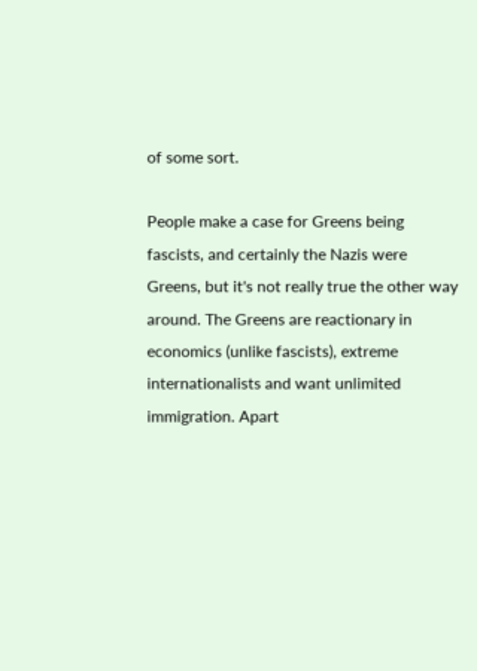of some sort.

People make a case for Greens being fascists, and certainly the Nazis were Greens, but it's not really true the other way around. The Greens are reactionary in economics (unlike fascists), extreme internationalists and want unlimited immigration. Apart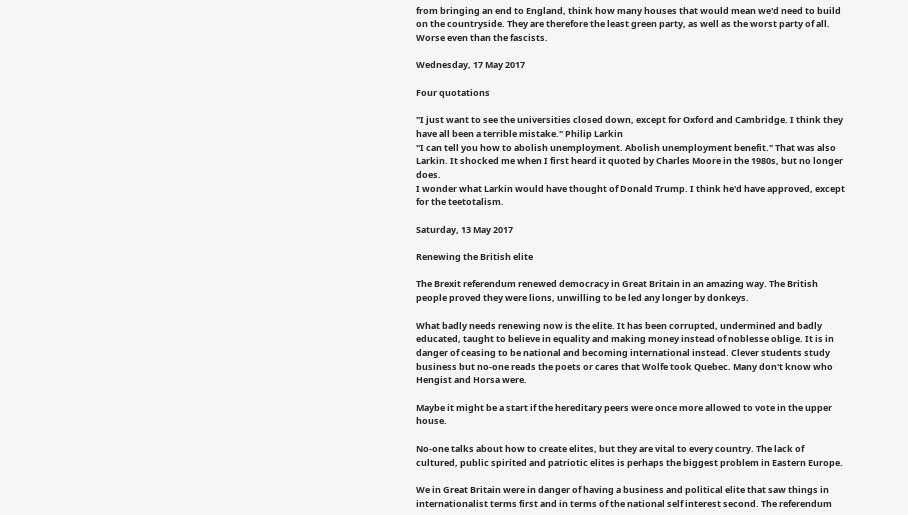from bringing an end to England, think how many houses that would mean we'd need to build on the countryside. They are therefore the least green party, as well as the worst party of all. Worse even than the fascists.

Wednesday, 17 May 2017

Four quotations

"I just want to see the universities closed down, except for Oxford and Cambridge. I think they have all been a terrible mistake." Philip Larkin
"I can tell you how to abolish unemployment. Abolish unemployment benefit." That was also Larkin. It shocked me when I first heard it quoted by Charles Moore in the 1980s, but no longer does.
I wonder what Larkin would have thought of Donald Trump. I think he'd have approved, except for the teetotalism.

Saturday, 13 May 2017

Renewing the British elite

The Brexit referendum renewed democracy in Great Britain in an amazing way. The British people proved they were lions, unwilling to be led any longer by donkeys.

What badly needs renewing now is the elite. It has been corrupted, undermined and badly educated, taught to believe in equality and making money instead of noblesse oblige. It is in danger of ceasing to be national and becoming international instead. Clever students study business but no-one reads the poets or cares that Wolfe took Quebec. Many don't know who Hengist and Horsa were.

Maybe it might be a start if the hereditary peers were once more allowed to vote in the upper house.

No-one talks about how to create elites, but they are vital to every country. The lack of cultured, public spirited and patriotic elites is perhaps the biggest problem in Eastern Europe.

We in Great Britain were in danger of having a business and political elite that saw things in internationalist terms first and in terms of the national self interest second. The referendum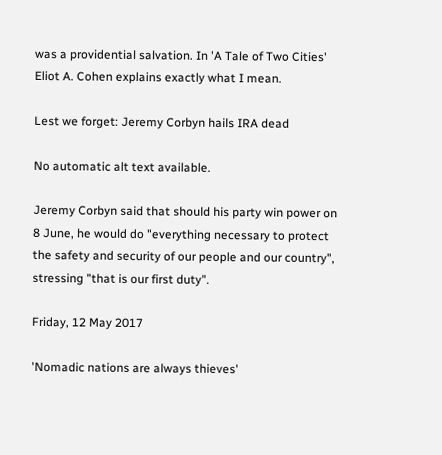was a providential salvation. In 'A Tale of Two Cities' Eliot A. Cohen explains exactly what I mean.

Lest we forget: Jeremy Corbyn hails IRA dead

No automatic alt text available.

Jeremy Corbyn said that should his party win power on 8 June, he would do "everything necessary to protect the safety and security of our people and our country", stressing "that is our first duty".

Friday, 12 May 2017

'Nomadic nations are always thieves'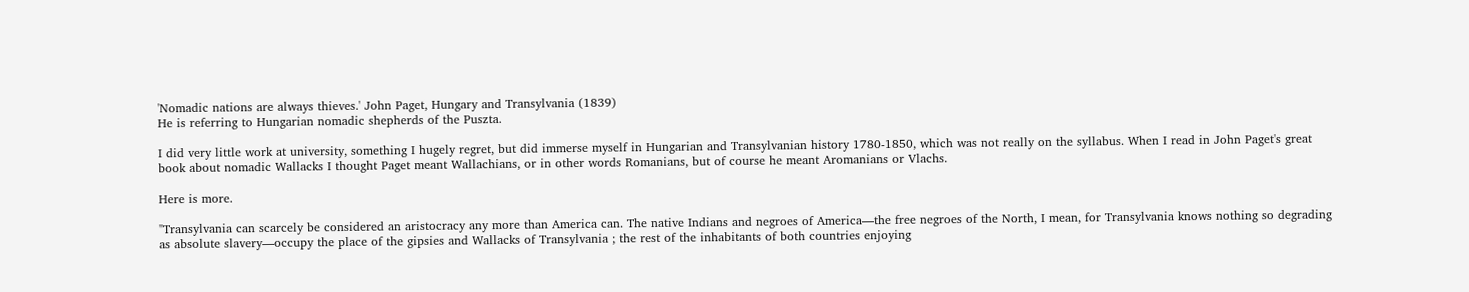'Nomadic nations are always thieves.' John Paget, Hungary and Transylvania (1839)
He is referring to Hungarian nomadic shepherds of the Puszta.

I did very little work at university, something I hugely regret, but did immerse myself in Hungarian and Transylvanian history 1780-1850, which was not really on the syllabus. When I read in John Paget's great book about nomadic Wallacks I thought Paget meant Wallachians, or in other words Romanians, but of course he meant Aromanians or Vlachs.

Here is more.

"Transylvania can scarcely be considered an aristocracy any more than America can. The native Indians and negroes of America—the free negroes of the North, I mean, for Transylvania knows nothing so degrading as absolute slavery—occupy the place of the gipsies and Wallacks of Transylvania ; the rest of the inhabitants of both countries enjoying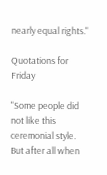nearly equal rights."

Quotations for Friday

"Some people did not like this ceremonial style. But after all when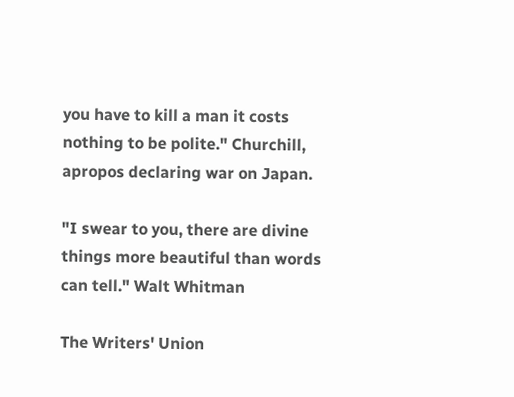you have to kill a man it costs nothing to be polite." Churchill, apropos declaring war on Japan.

"I swear to you, there are divine things more beautiful than words can tell." Walt Whitman

The Writers' Union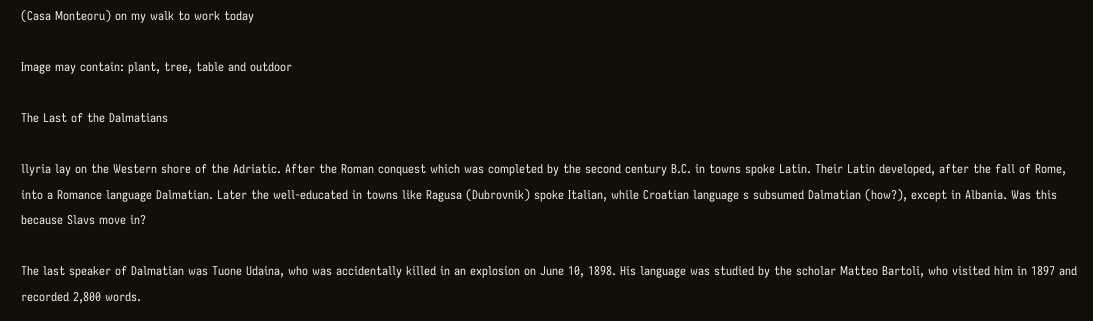(Casa Monteoru) on my walk to work today

Image may contain: plant, tree, table and outdoor

The Last of the Dalmatians

llyria lay on the Western shore of the Adriatic. After the Roman conquest which was completed by the second century B.C. in towns spoke Latin. Their Latin developed, after the fall of Rome, into a Romance language Dalmatian. Later the well-educated in towns like Ragusa (Dubrovnik) spoke Italian, while Croatian language s subsumed Dalmatian (how?), except in Albania. Was this because Slavs move in?

The last speaker of Dalmatian was Tuone Udaina, who was accidentally killed in an explosion on June 10, 1898. His language was studied by the scholar Matteo Bartoli, who visited him in 1897 and recorded 2,800 words.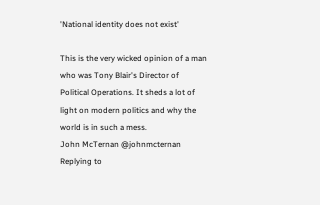'National identity does not exist'

This is the very wicked opinion of a man who was Tony Blair's Director of Political Operations. It sheds a lot of light on modern politics and why the world is in such a mess.
John McTernan @johnmcternan
Replying to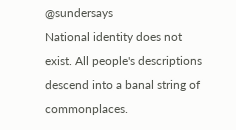@sundersays
National identity does not exist. All people's descriptions descend into a banal string of commonplaces.